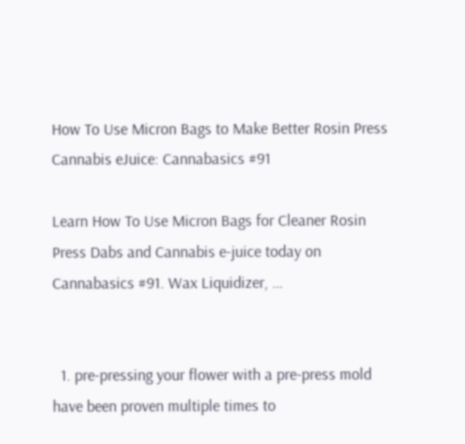How To Use Micron Bags to Make Better Rosin Press Cannabis eJuice: Cannabasics #91

Learn How To Use Micron Bags for Cleaner Rosin Press Dabs and Cannabis e-juice today on Cannabasics #91. Wax Liquidizer, …


  1. pre-pressing your flower with a pre-press mold have been proven multiple times to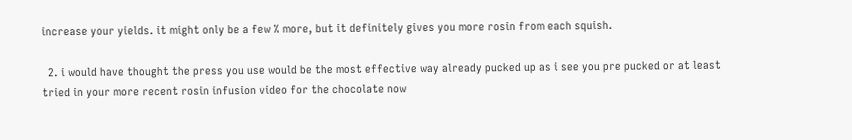increase your yields. it might only be a few % more, but it definitely gives you more rosin from each squish.

  2. i would have thought the press you use would be the most effective way already pucked up as i see you pre pucked or at least tried in your more recent rosin infusion video for the chocolate now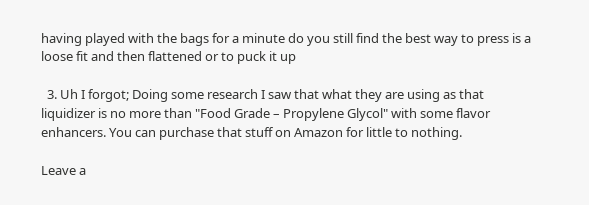having played with the bags for a minute do you still find the best way to press is a loose fit and then flattened or to puck it up

  3. Uh I forgot; Doing some research I saw that what they are using as that liquidizer is no more than "Food Grade – Propylene Glycol" with some flavor enhancers. You can purchase that stuff on Amazon for little to nothing.

Leave a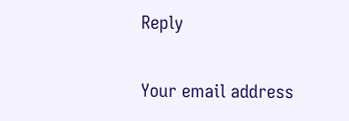Reply

Your email address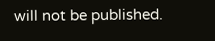will not be published.